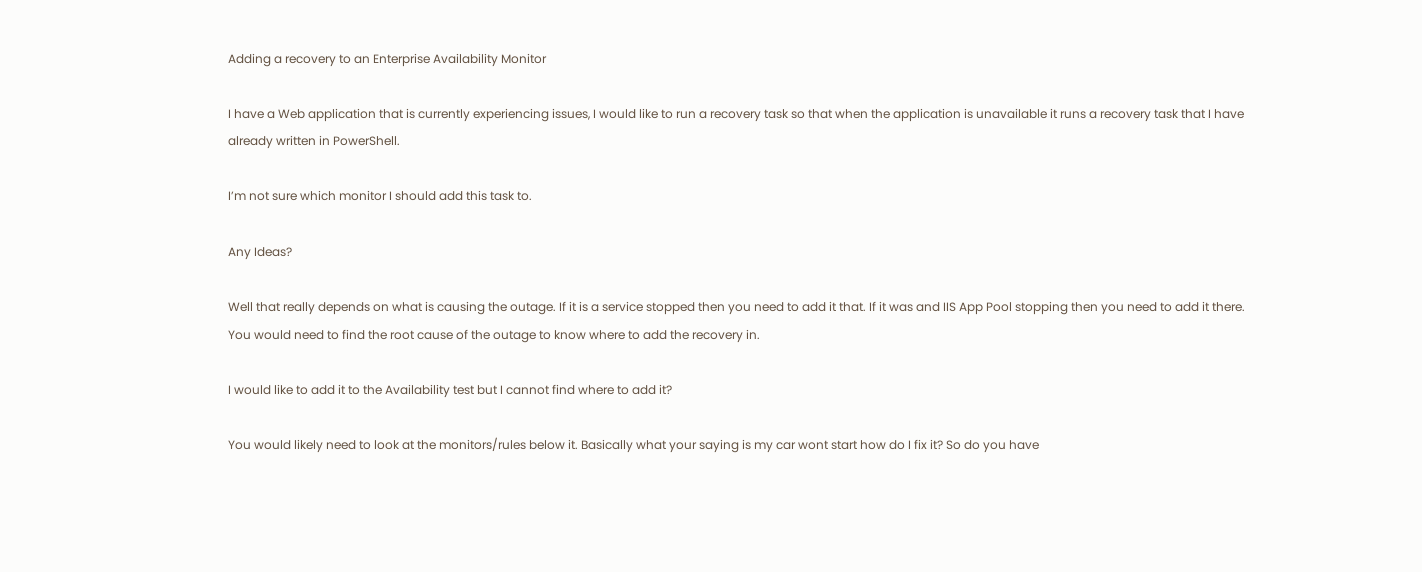Adding a recovery to an Enterprise Availability Monitor

I have a Web application that is currently experiencing issues, I would like to run a recovery task so that when the application is unavailable it runs a recovery task that I have already written in PowerShell.

I’m not sure which monitor I should add this task to.

Any Ideas?

Well that really depends on what is causing the outage. If it is a service stopped then you need to add it that. If it was and IIS App Pool stopping then you need to add it there. You would need to find the root cause of the outage to know where to add the recovery in.

I would like to add it to the Availability test but I cannot find where to add it?

You would likely need to look at the monitors/rules below it. Basically what your saying is my car wont start how do I fix it? So do you have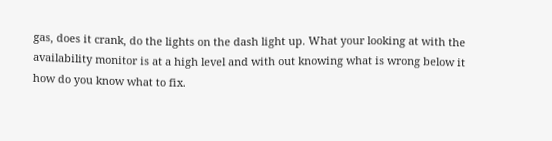gas, does it crank, do the lights on the dash light up. What your looking at with the availability monitor is at a high level and with out knowing what is wrong below it how do you know what to fix.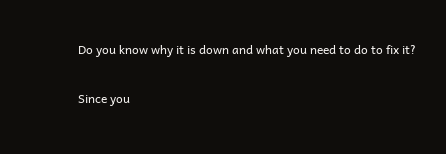Do you know why it is down and what you need to do to fix it?

Since you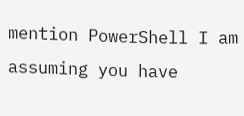mention PowerShell I am assuming you have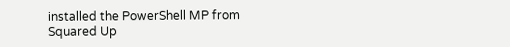installed the PowerShell MP from Squared Up